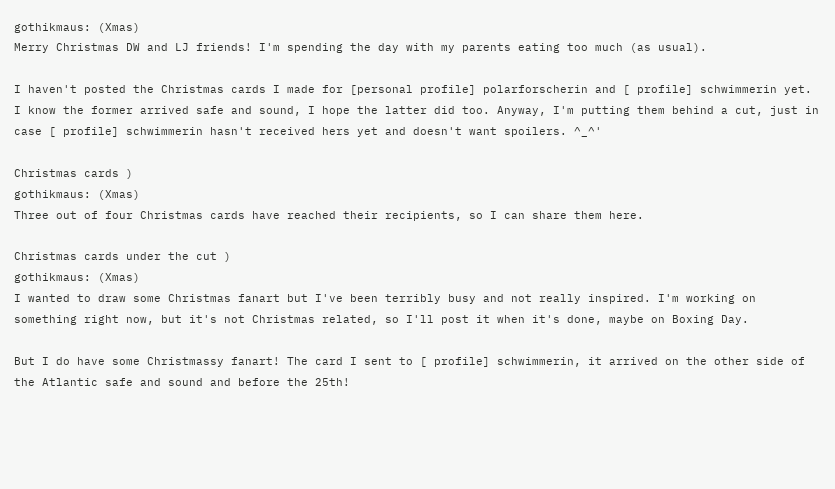gothikmaus: (Xmas)
Merry Christmas DW and LJ friends! I'm spending the day with my parents eating too much (as usual).

I haven't posted the Christmas cards I made for [personal profile] polarforscherin and [ profile] schwimmerin yet. I know the former arrived safe and sound, I hope the latter did too. Anyway, I'm putting them behind a cut, just in case [ profile] schwimmerin hasn't received hers yet and doesn't want spoilers. ^_^'

Christmas cards )
gothikmaus: (Xmas)
Three out of four Christmas cards have reached their recipients, so I can share them here.

Christmas cards under the cut )
gothikmaus: (Xmas)
I wanted to draw some Christmas fanart but I've been terribly busy and not really inspired. I'm working on something right now, but it's not Christmas related, so I'll post it when it's done, maybe on Boxing Day.

But I do have some Christmassy fanart! The card I sent to [ profile] schwimmerin, it arrived on the other side of the Atlantic safe and sound and before the 25th!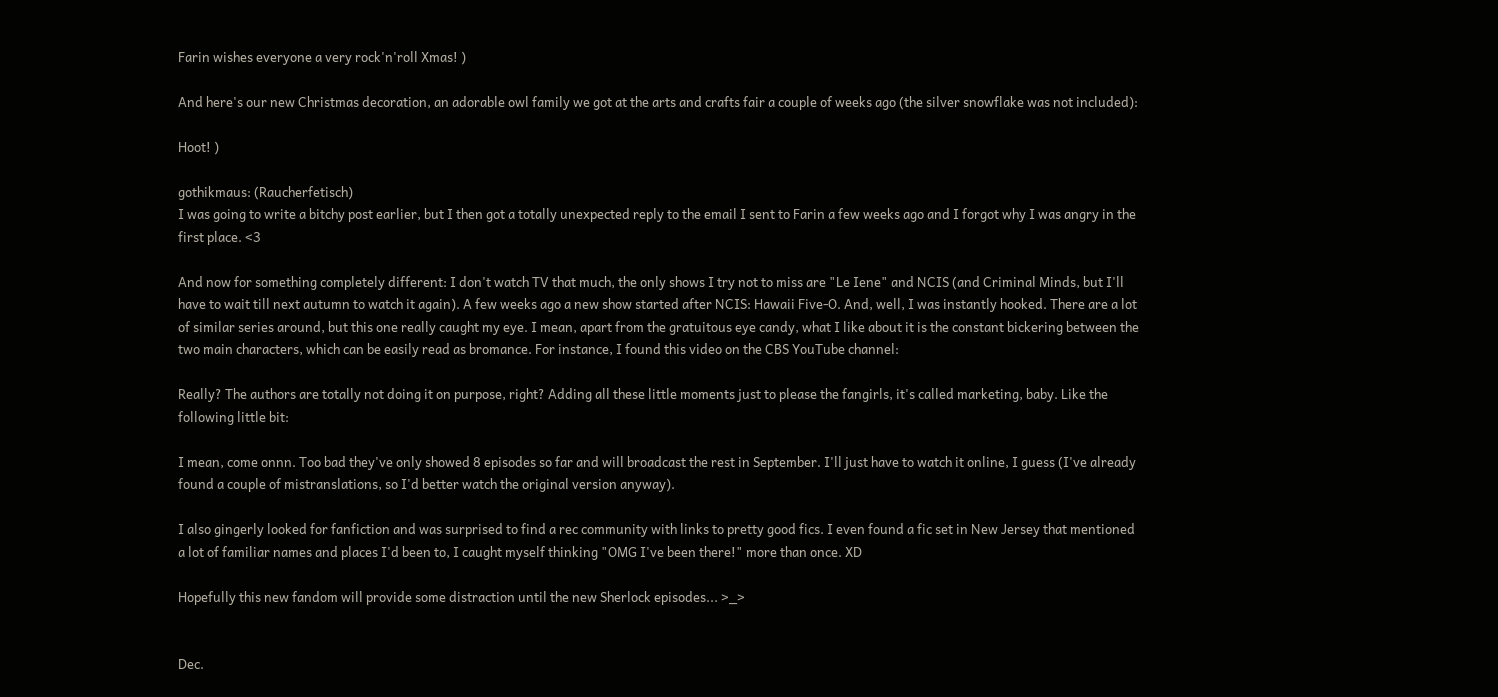Farin wishes everyone a very rock'n'roll Xmas! )

And here's our new Christmas decoration, an adorable owl family we got at the arts and crafts fair a couple of weeks ago (the silver snowflake was not included):

Hoot! )

gothikmaus: (Raucherfetisch)
I was going to write a bitchy post earlier, but I then got a totally unexpected reply to the email I sent to Farin a few weeks ago and I forgot why I was angry in the first place. <3

And now for something completely different: I don't watch TV that much, the only shows I try not to miss are "Le Iene" and NCIS (and Criminal Minds, but I'll have to wait till next autumn to watch it again). A few weeks ago a new show started after NCIS: Hawaii Five-O. And, well, I was instantly hooked. There are a lot of similar series around, but this one really caught my eye. I mean, apart from the gratuitous eye candy, what I like about it is the constant bickering between the two main characters, which can be easily read as bromance. For instance, I found this video on the CBS YouTube channel:

Really? The authors are totally not doing it on purpose, right? Adding all these little moments just to please the fangirls, it's called marketing, baby. Like the following little bit:

I mean, come onnn. Too bad they've only showed 8 episodes so far and will broadcast the rest in September. I'll just have to watch it online, I guess (I've already found a couple of mistranslations, so I'd better watch the original version anyway).

I also gingerly looked for fanfiction and was surprised to find a rec community with links to pretty good fics. I even found a fic set in New Jersey that mentioned a lot of familiar names and places I'd been to, I caught myself thinking "OMG I've been there!" more than once. XD

Hopefully this new fandom will provide some distraction until the new Sherlock episodes... >_>


Dec.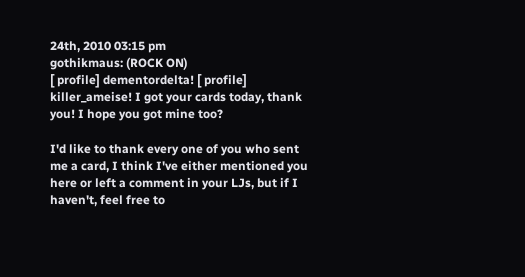24th, 2010 03:15 pm
gothikmaus: (ROCK ON)
[ profile] dementordelta! [ profile] killer_ameise! I got your cards today, thank you! I hope you got mine too?

I'd like to thank every one of you who sent me a card, I think I've either mentioned you here or left a comment in your LJs, but if I haven't, feel free to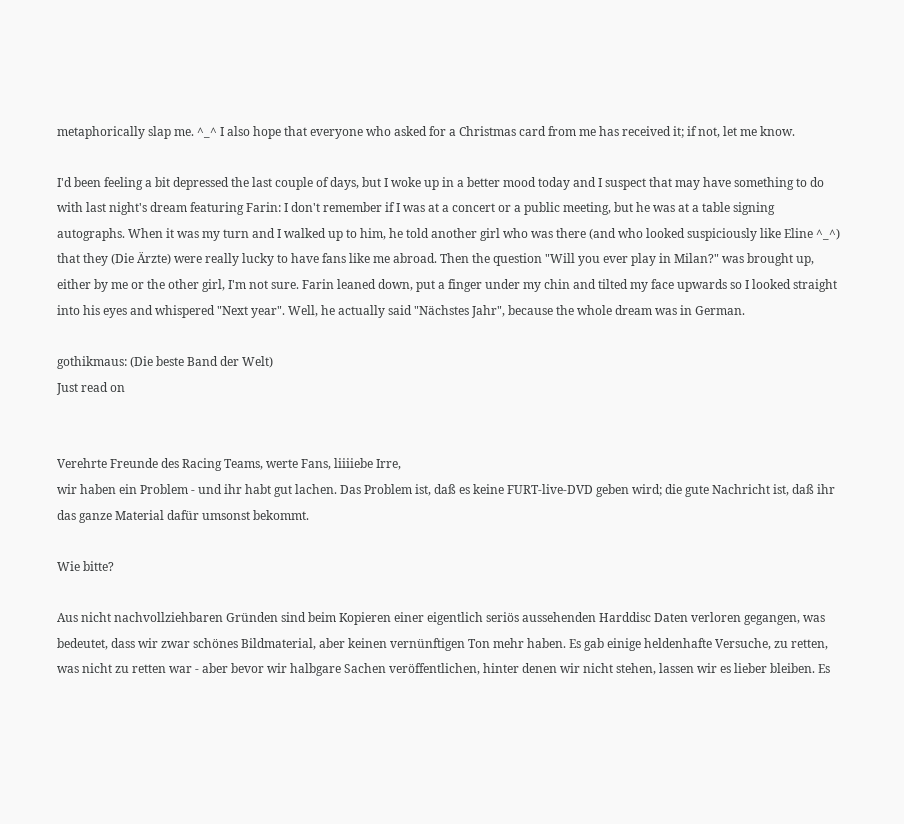metaphorically slap me. ^_^ I also hope that everyone who asked for a Christmas card from me has received it; if not, let me know.

I'd been feeling a bit depressed the last couple of days, but I woke up in a better mood today and I suspect that may have something to do with last night's dream featuring Farin: I don't remember if I was at a concert or a public meeting, but he was at a table signing autographs. When it was my turn and I walked up to him, he told another girl who was there (and who looked suspiciously like Eline ^_^) that they (Die Ärzte) were really lucky to have fans like me abroad. Then the question "Will you ever play in Milan?" was brought up, either by me or the other girl, I'm not sure. Farin leaned down, put a finger under my chin and tilted my face upwards so I looked straight into his eyes and whispered "Next year". Well, he actually said "Nächstes Jahr", because the whole dream was in German.

gothikmaus: (Die beste Band der Welt)
Just read on


Verehrte Freunde des Racing Teams, werte Fans, liiiiebe Irre,
wir haben ein Problem - und ihr habt gut lachen. Das Problem ist, daß es keine FURT-live-DVD geben wird; die gute Nachricht ist, daß ihr das ganze Material dafür umsonst bekommt.

Wie bitte?

Aus nicht nachvollziehbaren Gründen sind beim Kopieren einer eigentlich seriös aussehenden Harddisc Daten verloren gegangen, was bedeutet, dass wir zwar schönes Bildmaterial, aber keinen vernünftigen Ton mehr haben. Es gab einige heldenhafte Versuche, zu retten, was nicht zu retten war - aber bevor wir halbgare Sachen veröffentlichen, hinter denen wir nicht stehen, lassen wir es lieber bleiben. Es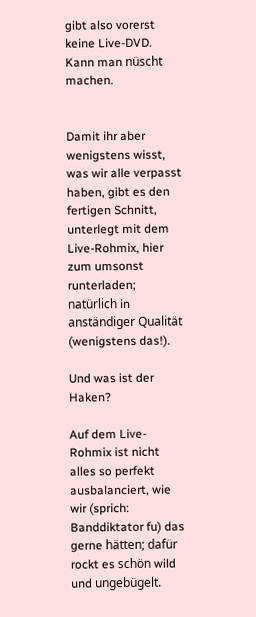gibt also vorerst keine Live-DVD. Kann man nüscht machen.


Damit ihr aber wenigstens wisst, was wir alle verpasst haben, gibt es den fertigen Schnitt, unterlegt mit dem Live-Rohmix, hier zum umsonst runterladen; natürlich in anständiger Qualität (wenigstens das!).

Und was ist der Haken?

Auf dem Live- Rohmix ist nicht alles so perfekt ausbalanciert, wie wir (sprich: Banddiktator fu) das gerne hätten; dafür rockt es schön wild und ungebügelt.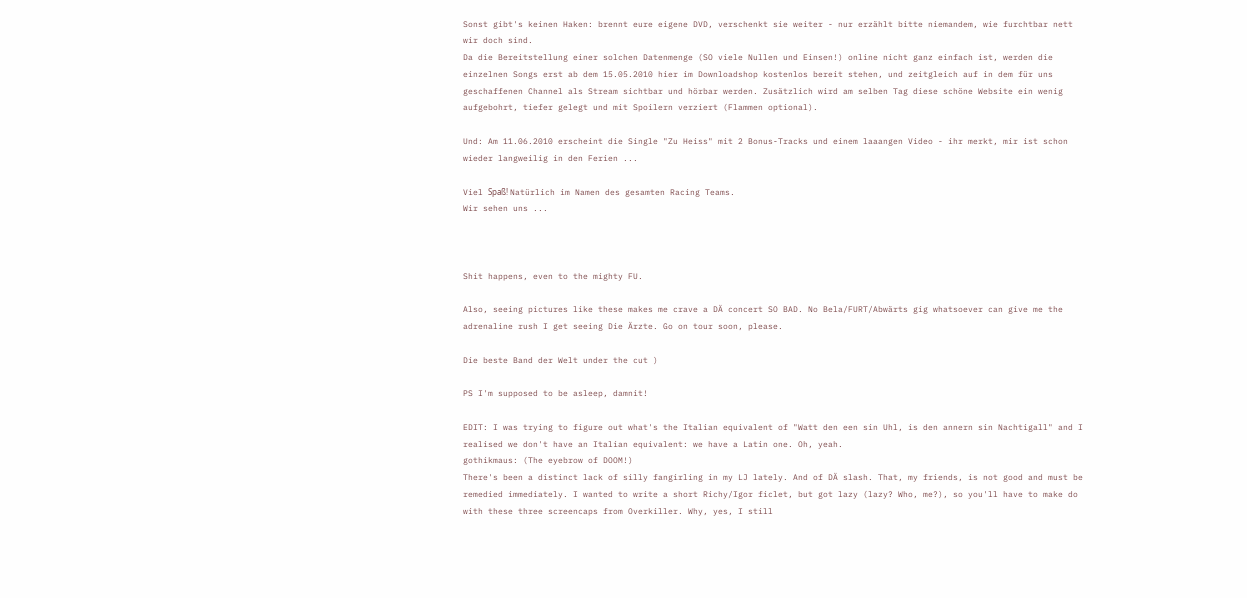Sonst gibt's keinen Haken: brennt eure eigene DVD, verschenkt sie weiter - nur erzählt bitte niemandem, wie furchtbar nett wir doch sind.
Da die Bereitstellung einer solchen Datenmenge (SO viele Nullen und Einsen!) online nicht ganz einfach ist, werden die einzelnen Songs erst ab dem 15.05.2010 hier im Downloadshop kostenlos bereit stehen, und zeitgleich auf in dem für uns geschaffenen Channel als Stream sichtbar und hörbar werden. Zusätzlich wird am selben Tag diese schöne Website ein wenig aufgebohrt, tiefer gelegt und mit Spoilern verziert (Flammen optional).

Und: Am 11.06.2010 erscheint die Single "Zu Heiss" mit 2 Bonus-Tracks und einem laaangen Video - ihr merkt, mir ist schon wieder langweilig in den Ferien ...

Viel Spaß! Natürlich im Namen des gesamten Racing Teams.
Wir sehen uns ...



Shit happens, even to the mighty FU.

Also, seeing pictures like these makes me crave a DÄ concert SO BAD. No Bela/FURT/Abwärts gig whatsoever can give me the adrenaline rush I get seeing Die Ärzte. Go on tour soon, please.

Die beste Band der Welt under the cut )

PS I'm supposed to be asleep, damnit!

EDIT: I was trying to figure out what's the Italian equivalent of "Watt den een sin Uhl, is den annern sin Nachtigall" and I realised we don't have an Italian equivalent: we have a Latin one. Oh, yeah.
gothikmaus: (The eyebrow of DOOM!)
There's been a distinct lack of silly fangirling in my LJ lately. And of DÄ slash. That, my friends, is not good and must be remedied immediately. I wanted to write a short Richy/Igor ficlet, but got lazy (lazy? Who, me?), so you'll have to make do with these three screencaps from Overkiller. Why, yes, I still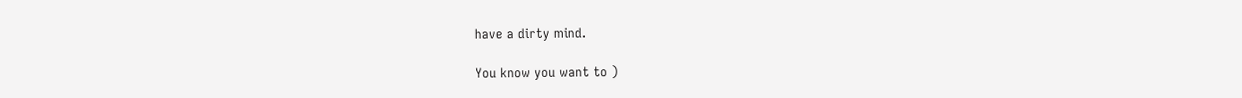have a dirty mind.

You know you want to )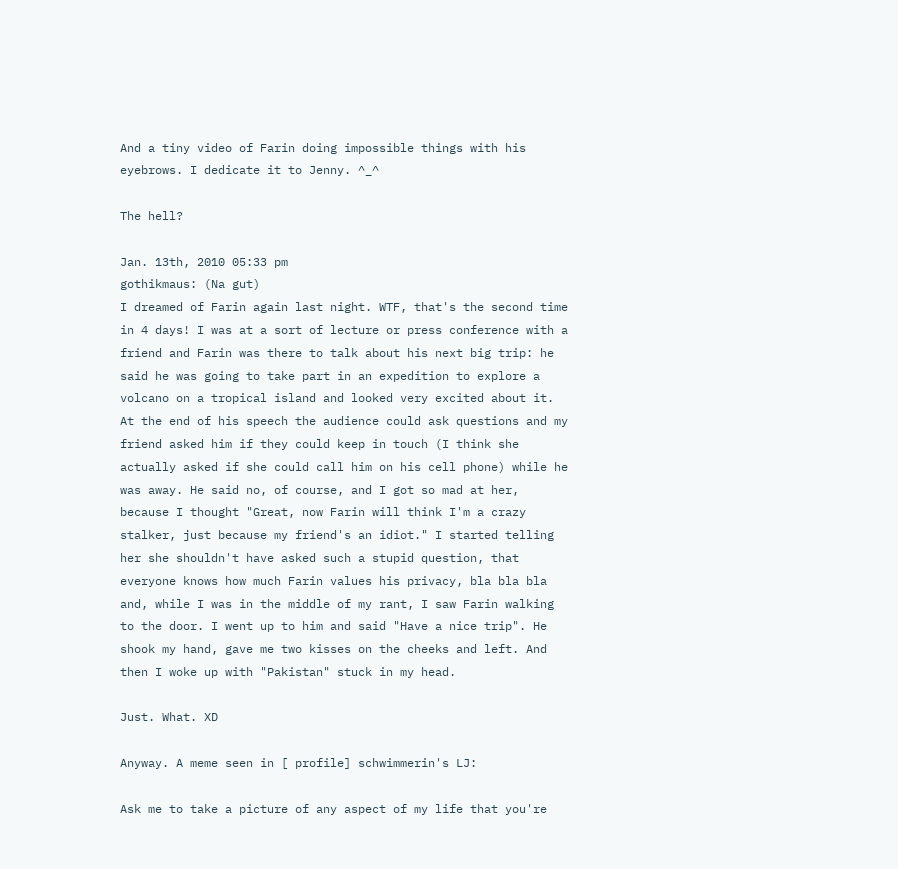And a tiny video of Farin doing impossible things with his eyebrows. I dedicate it to Jenny. ^_^

The hell?

Jan. 13th, 2010 05:33 pm
gothikmaus: (Na gut)
I dreamed of Farin again last night. WTF, that's the second time in 4 days! I was at a sort of lecture or press conference with a friend and Farin was there to talk about his next big trip: he said he was going to take part in an expedition to explore a volcano on a tropical island and looked very excited about it. At the end of his speech the audience could ask questions and my friend asked him if they could keep in touch (I think she actually asked if she could call him on his cell phone) while he was away. He said no, of course, and I got so mad at her, because I thought "Great, now Farin will think I'm a crazy stalker, just because my friend's an idiot." I started telling her she shouldn't have asked such a stupid question, that everyone knows how much Farin values his privacy, bla bla bla and, while I was in the middle of my rant, I saw Farin walking to the door. I went up to him and said "Have a nice trip". He shook my hand, gave me two kisses on the cheeks and left. And then I woke up with "Pakistan" stuck in my head.

Just. What. XD

Anyway. A meme seen in [ profile] schwimmerin's LJ:

Ask me to take a picture of any aspect of my life that you're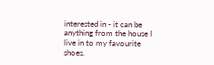interested in - it can be anything from the house I live in to my favourite shoes.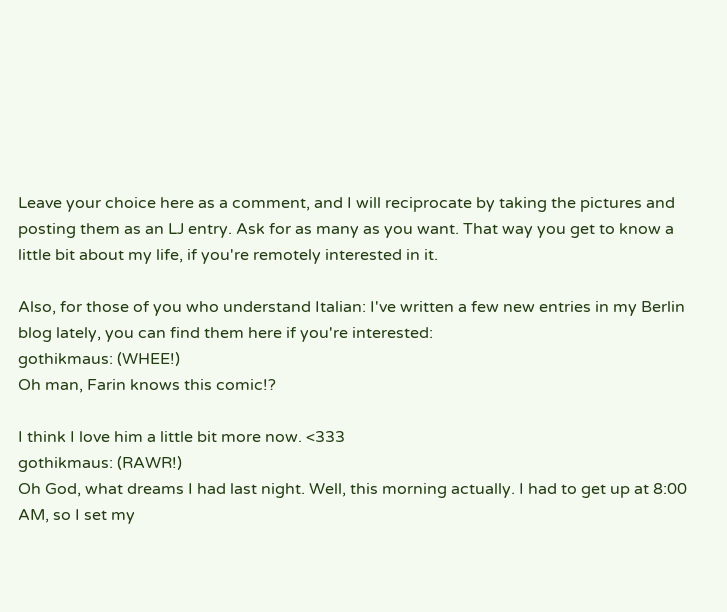Leave your choice here as a comment, and I will reciprocate by taking the pictures and posting them as an LJ entry. Ask for as many as you want. That way you get to know a little bit about my life, if you're remotely interested in it.

Also, for those of you who understand Italian: I've written a few new entries in my Berlin blog lately, you can find them here if you're interested:
gothikmaus: (WHEE!)
Oh man, Farin knows this comic!?

I think I love him a little bit more now. <333
gothikmaus: (RAWR!)
Oh God, what dreams I had last night. Well, this morning actually. I had to get up at 8:00 AM, so I set my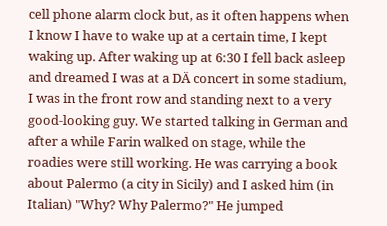cell phone alarm clock but, as it often happens when I know I have to wake up at a certain time, I kept waking up. After waking up at 6:30 I fell back asleep and dreamed I was at a DÄ concert in some stadium, I was in the front row and standing next to a very good-looking guy. We started talking in German and after a while Farin walked on stage, while the roadies were still working. He was carrying a book about Palermo (a city in Sicily) and I asked him (in Italian) "Why? Why Palermo?" He jumped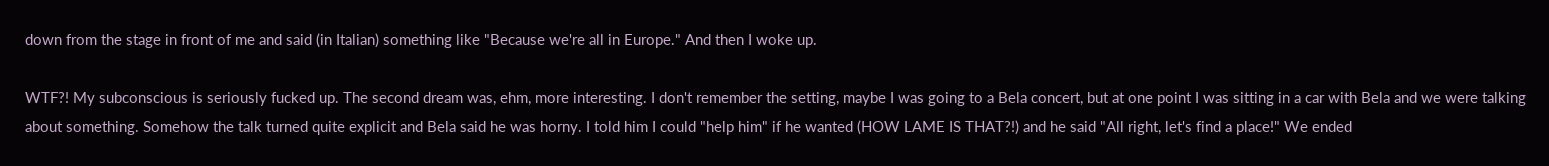down from the stage in front of me and said (in Italian) something like "Because we're all in Europe." And then I woke up.

WTF?! My subconscious is seriously fucked up. The second dream was, ehm, more interesting. I don't remember the setting, maybe I was going to a Bela concert, but at one point I was sitting in a car with Bela and we were talking about something. Somehow the talk turned quite explicit and Bela said he was horny. I told him I could "help him" if he wanted (HOW LAME IS THAT?!) and he said "All right, let's find a place!" We ended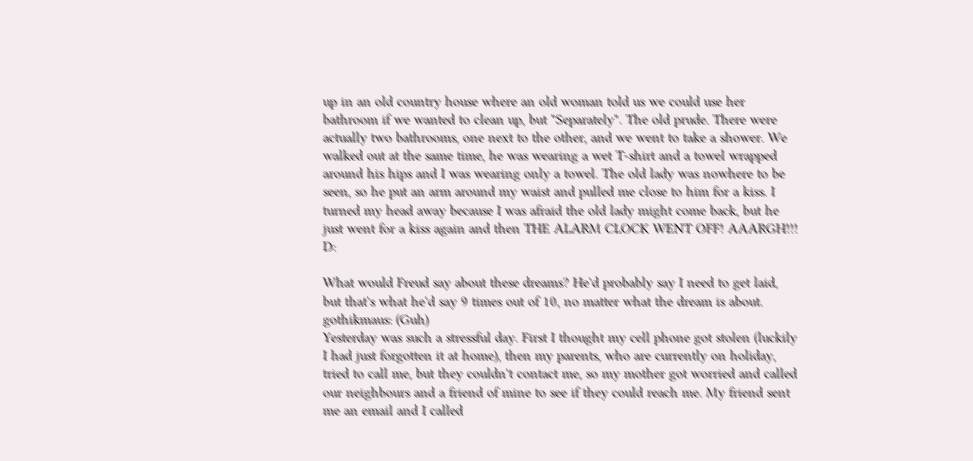up in an old country house where an old woman told us we could use her bathroom if we wanted to clean up, but "Separately". The old prude. There were actually two bathrooms, one next to the other, and we went to take a shower. We walked out at the same time, he was wearing a wet T-shirt and a towel wrapped around his hips and I was wearing only a towel. The old lady was nowhere to be seen, so he put an arm around my waist and pulled me close to him for a kiss. I turned my head away because I was afraid the old lady might come back, but he just went for a kiss again and then THE ALARM CLOCK WENT OFF! AAARGH!!! D:

What would Freud say about these dreams? He'd probably say I need to get laid, but that's what he'd say 9 times out of 10, no matter what the dream is about.
gothikmaus: (Guh)
Yesterday was such a stressful day. First I thought my cell phone got stolen (luckily I had just forgotten it at home), then my parents, who are currently on holiday, tried to call me, but they couldn't contact me, so my mother got worried and called our neighbours and a friend of mine to see if they could reach me. My friend sent me an email and I called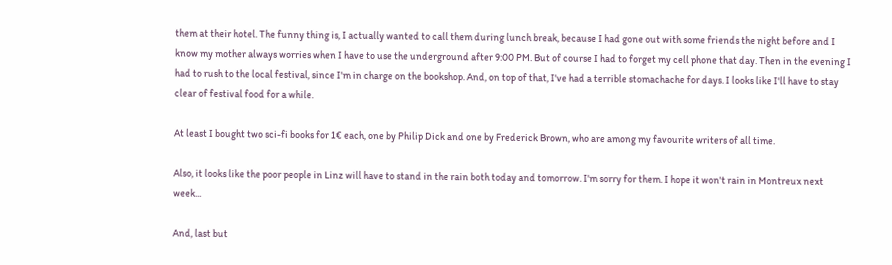them at their hotel. The funny thing is, I actually wanted to call them during lunch break, because I had gone out with some friends the night before and I know my mother always worries when I have to use the underground after 9:00 PM. But of course I had to forget my cell phone that day. Then in the evening I had to rush to the local festival, since I'm in charge on the bookshop. And, on top of that, I've had a terrible stomachache for days. I looks like I'll have to stay clear of festival food for a while.

At least I bought two sci-fi books for 1€ each, one by Philip Dick and one by Frederick Brown, who are among my favourite writers of all time.

Also, it looks like the poor people in Linz will have to stand in the rain both today and tomorrow. I'm sorry for them. I hope it won't rain in Montreux next week...

And, last but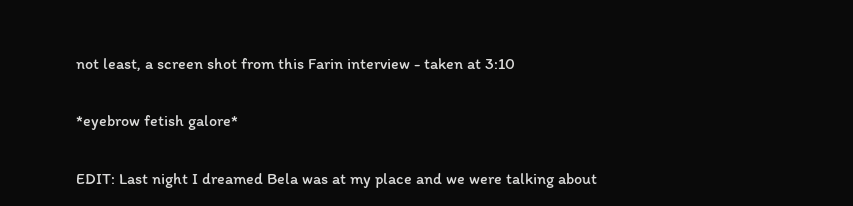not least, a screen shot from this Farin interview - taken at 3:10

*eyebrow fetish galore*

EDIT: Last night I dreamed Bela was at my place and we were talking about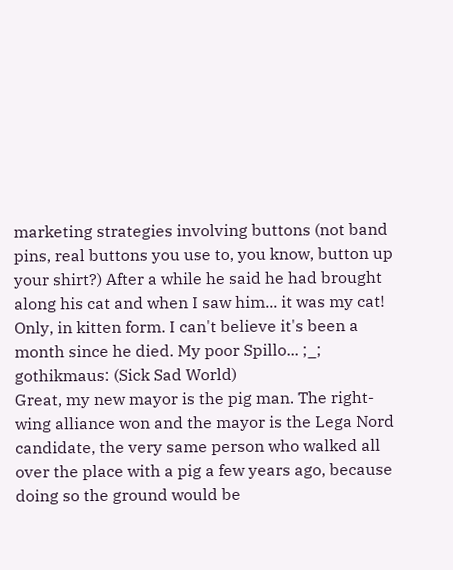marketing strategies involving buttons (not band pins, real buttons you use to, you know, button up your shirt?) After a while he said he had brought along his cat and when I saw him... it was my cat! Only, in kitten form. I can't believe it's been a month since he died. My poor Spillo... ;_;
gothikmaus: (Sick Sad World)
Great, my new mayor is the pig man. The right-wing alliance won and the mayor is the Lega Nord candidate, the very same person who walked all over the place with a pig a few years ago, because doing so the ground would be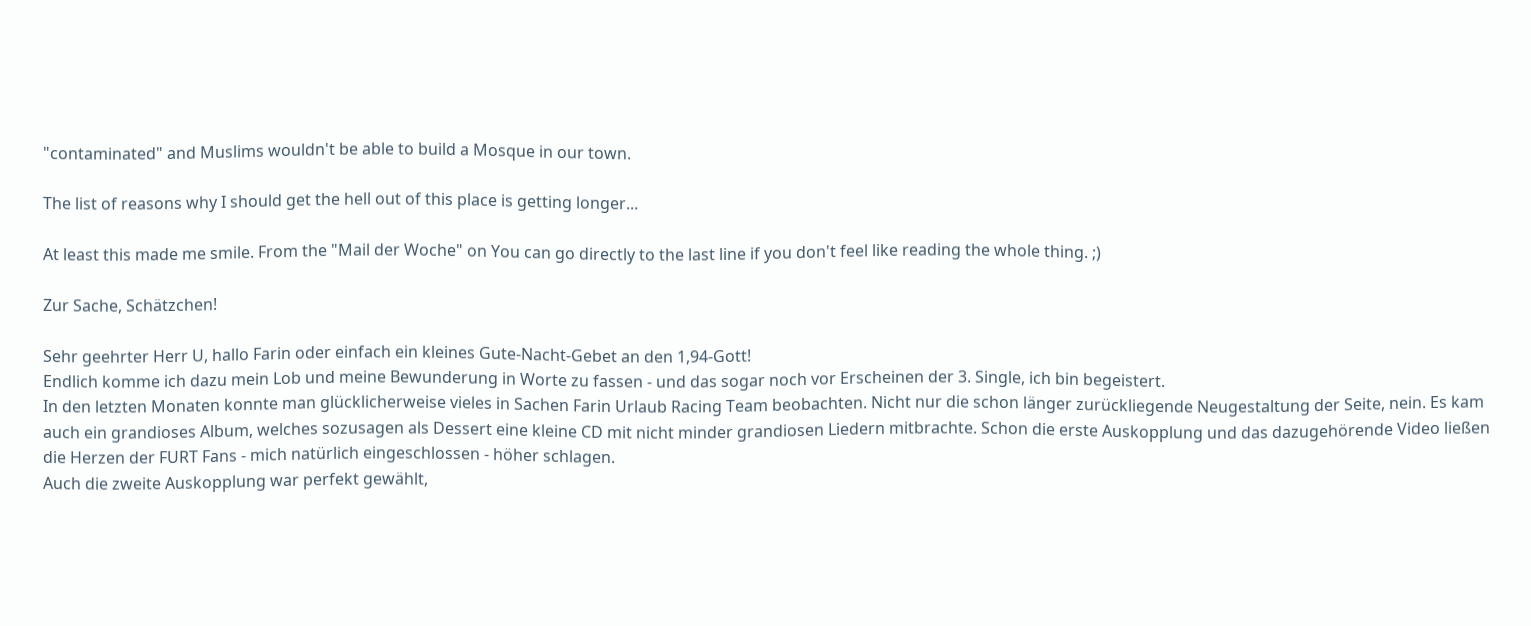"contaminated" and Muslims wouldn't be able to build a Mosque in our town.

The list of reasons why I should get the hell out of this place is getting longer...

At least this made me smile. From the "Mail der Woche" on You can go directly to the last line if you don't feel like reading the whole thing. ;)

Zur Sache, Schätzchen!

Sehr geehrter Herr U, hallo Farin oder einfach ein kleines Gute-Nacht-Gebet an den 1,94-Gott!
Endlich komme ich dazu mein Lob und meine Bewunderung in Worte zu fassen - und das sogar noch vor Erscheinen der 3. Single, ich bin begeistert.
In den letzten Monaten konnte man glücklicherweise vieles in Sachen Farin Urlaub Racing Team beobachten. Nicht nur die schon länger zurückliegende Neugestaltung der Seite, nein. Es kam auch ein grandioses Album, welches sozusagen als Dessert eine kleine CD mit nicht minder grandiosen Liedern mitbrachte. Schon die erste Auskopplung und das dazugehörende Video ließen die Herzen der FURT Fans - mich natürlich eingeschlossen - höher schlagen.
Auch die zweite Auskopplung war perfekt gewählt,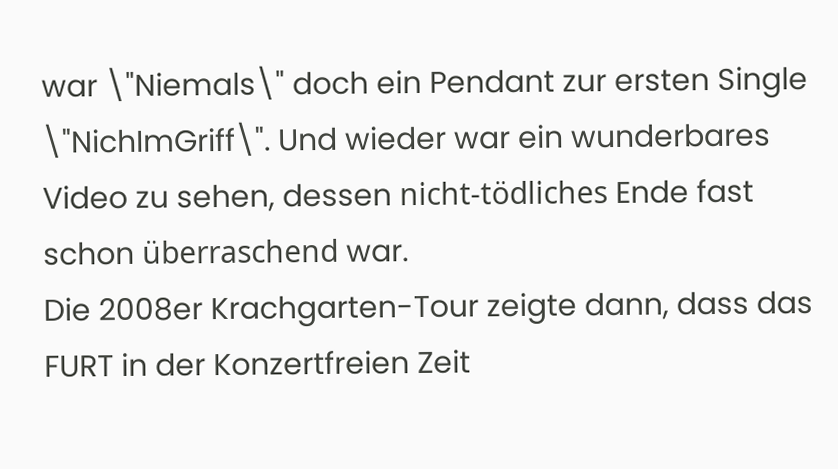war \"Niemals\" doch ein Pendant zur ersten Single \"NichImGriff\". Und wieder war ein wunderbares Video zu sehen, dessen nicht-tödliches Ende fast schon überraschend war.
Die 2008er Krachgarten-Tour zeigte dann, dass das FURT in der Konzertfreien Zeit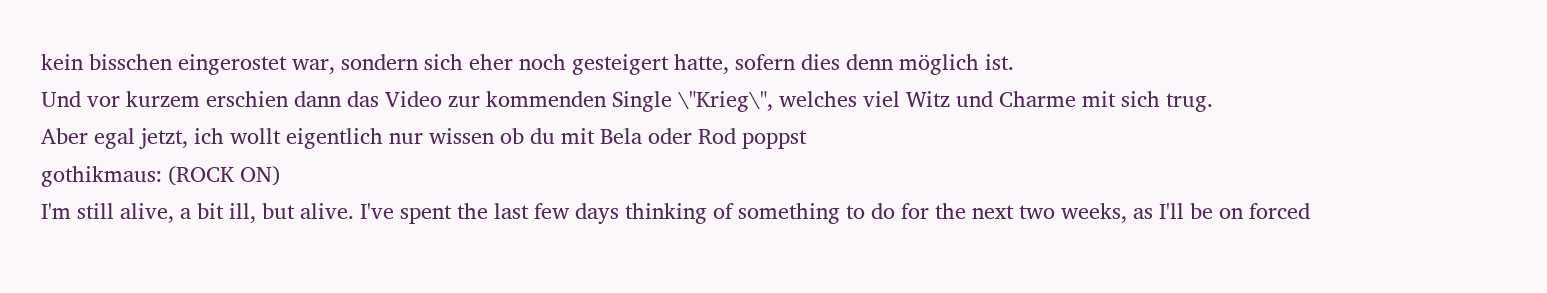kein bisschen eingerostet war, sondern sich eher noch gesteigert hatte, sofern dies denn möglich ist.
Und vor kurzem erschien dann das Video zur kommenden Single \"Krieg\", welches viel Witz und Charme mit sich trug.
Aber egal jetzt, ich wollt eigentlich nur wissen ob du mit Bela oder Rod poppst
gothikmaus: (ROCK ON)
I'm still alive, a bit ill, but alive. I've spent the last few days thinking of something to do for the next two weeks, as I'll be on forced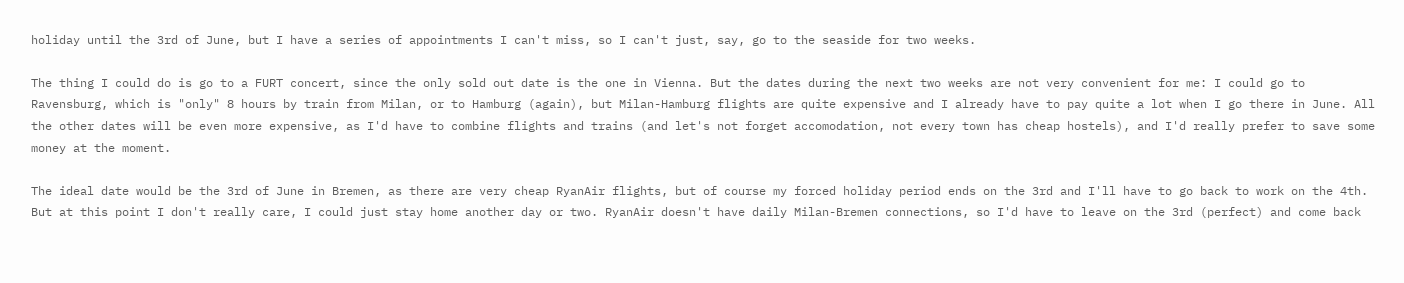holiday until the 3rd of June, but I have a series of appointments I can't miss, so I can't just, say, go to the seaside for two weeks.

The thing I could do is go to a FURT concert, since the only sold out date is the one in Vienna. But the dates during the next two weeks are not very convenient for me: I could go to Ravensburg, which is "only" 8 hours by train from Milan, or to Hamburg (again), but Milan-Hamburg flights are quite expensive and I already have to pay quite a lot when I go there in June. All the other dates will be even more expensive, as I'd have to combine flights and trains (and let's not forget accomodation, not every town has cheap hostels), and I'd really prefer to save some money at the moment.

The ideal date would be the 3rd of June in Bremen, as there are very cheap RyanAir flights, but of course my forced holiday period ends on the 3rd and I'll have to go back to work on the 4th. But at this point I don't really care, I could just stay home another day or two. RyanAir doesn't have daily Milan-Bremen connections, so I'd have to leave on the 3rd (perfect) and come back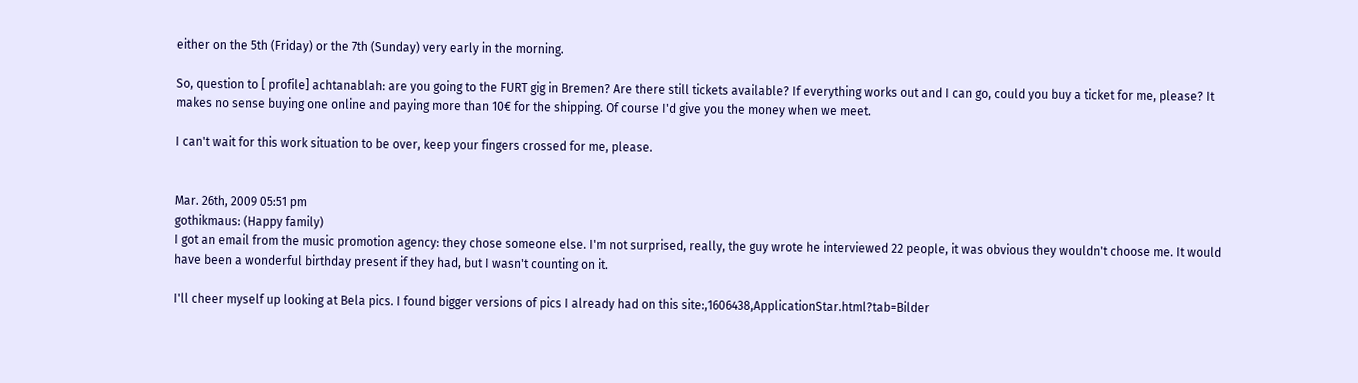either on the 5th (Friday) or the 7th (Sunday) very early in the morning.

So, question to [ profile] achtanablah: are you going to the FURT gig in Bremen? Are there still tickets available? If everything works out and I can go, could you buy a ticket for me, please? It makes no sense buying one online and paying more than 10€ for the shipping. Of course I'd give you the money when we meet.

I can't wait for this work situation to be over, keep your fingers crossed for me, please.


Mar. 26th, 2009 05:51 pm
gothikmaus: (Happy family)
I got an email from the music promotion agency: they chose someone else. I'm not surprised, really, the guy wrote he interviewed 22 people, it was obvious they wouldn't choose me. It would have been a wonderful birthday present if they had, but I wasn't counting on it.

I'll cheer myself up looking at Bela pics. I found bigger versions of pics I already had on this site:,1606438,ApplicationStar.html?tab=Bilder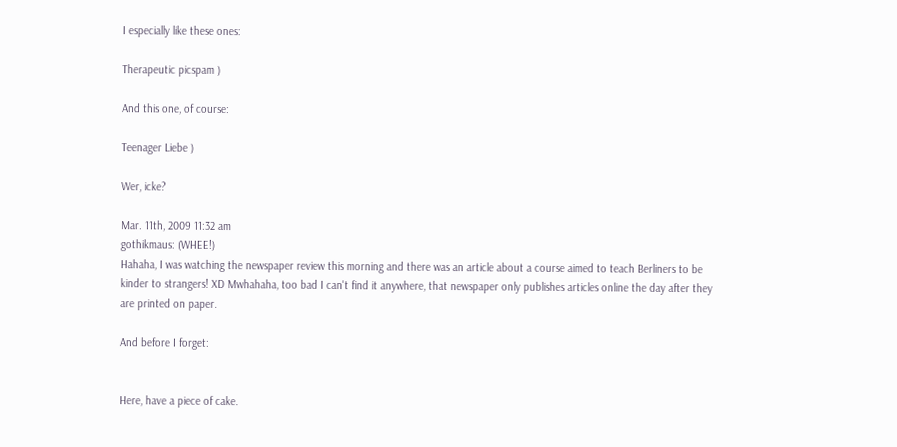I especially like these ones:

Therapeutic picspam )

And this one, of course:

Teenager Liebe )

Wer, icke?

Mar. 11th, 2009 11:32 am
gothikmaus: (WHEE!)
Hahaha, I was watching the newspaper review this morning and there was an article about a course aimed to teach Berliners to be kinder to strangers! XD Mwhahaha, too bad I can't find it anywhere, that newspaper only publishes articles online the day after they are printed on paper.

And before I forget:


Here, have a piece of cake.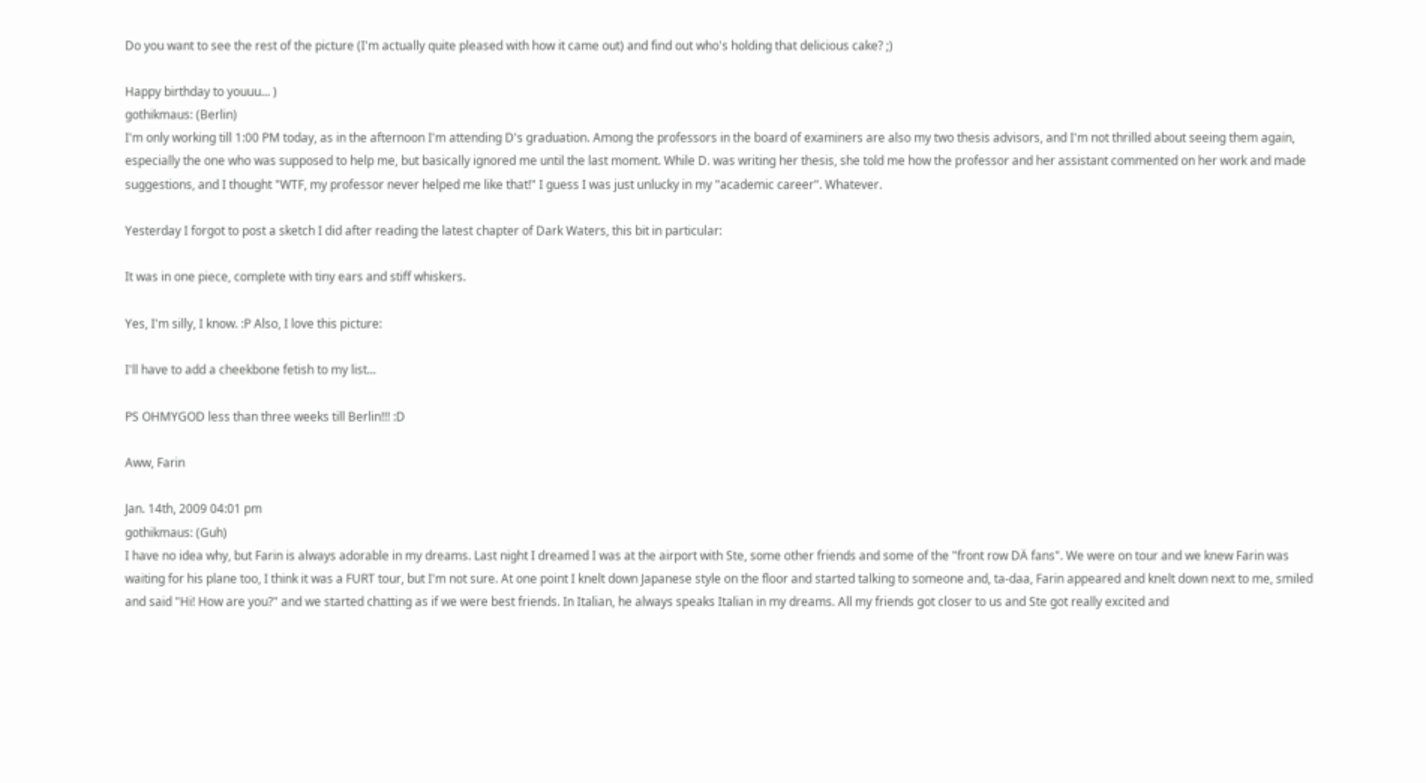Do you want to see the rest of the picture (I'm actually quite pleased with how it came out) and find out who's holding that delicious cake? ;)

Happy birthday to youuu... )
gothikmaus: (Berlin)
I'm only working till 1:00 PM today, as in the afternoon I'm attending D's graduation. Among the professors in the board of examiners are also my two thesis advisors, and I'm not thrilled about seeing them again, especially the one who was supposed to help me, but basically ignored me until the last moment. While D. was writing her thesis, she told me how the professor and her assistant commented on her work and made suggestions, and I thought "WTF, my professor never helped me like that!" I guess I was just unlucky in my "academic career". Whatever.

Yesterday I forgot to post a sketch I did after reading the latest chapter of Dark Waters, this bit in particular:

It was in one piece, complete with tiny ears and stiff whiskers.

Yes, I'm silly, I know. :P Also, I love this picture:

I'll have to add a cheekbone fetish to my list...

PS OHMYGOD less than three weeks till Berlin!!! :D

Aww, Farin

Jan. 14th, 2009 04:01 pm
gothikmaus: (Guh)
I have no idea why, but Farin is always adorable in my dreams. Last night I dreamed I was at the airport with Ste, some other friends and some of the "front row DÄ fans". We were on tour and we knew Farin was waiting for his plane too, I think it was a FURT tour, but I'm not sure. At one point I knelt down Japanese style on the floor and started talking to someone and, ta-daa, Farin appeared and knelt down next to me, smiled and said "Hi! How are you?" and we started chatting as if we were best friends. In Italian, he always speaks Italian in my dreams. All my friends got closer to us and Ste got really excited and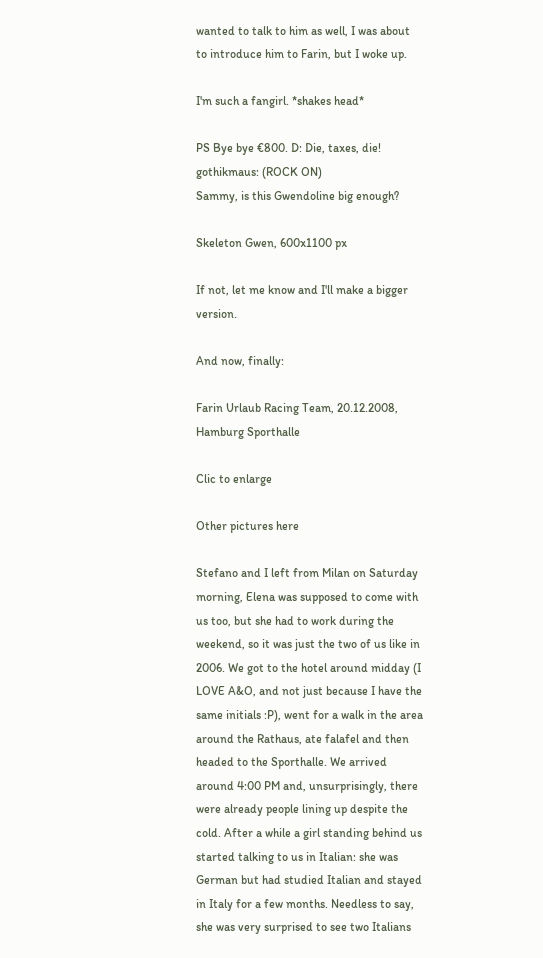wanted to talk to him as well, I was about to introduce him to Farin, but I woke up.

I'm such a fangirl. *shakes head*

PS Bye bye €800. D: Die, taxes, die!
gothikmaus: (ROCK ON)
Sammy, is this Gwendoline big enough?

Skeleton Gwen, 600x1100 px

If not, let me know and I'll make a bigger version.

And now, finally:

Farin Urlaub Racing Team, 20.12.2008, Hamburg Sporthalle

Clic to enlarge

Other pictures here

Stefano and I left from Milan on Saturday morning, Elena was supposed to come with us too, but she had to work during the weekend, so it was just the two of us like in 2006. We got to the hotel around midday (I LOVE A&O, and not just because I have the same initials :P), went for a walk in the area around the Rathaus, ate falafel and then headed to the Sporthalle. We arrived around 4:00 PM and, unsurprisingly, there were already people lining up despite the cold. After a while a girl standing behind us started talking to us in Italian: she was German but had studied Italian and stayed in Italy for a few months. Needless to say, she was very surprised to see two Italians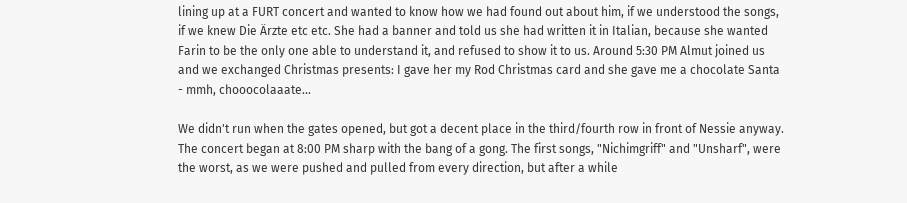lining up at a FURT concert and wanted to know how we had found out about him, if we understood the songs, if we knew Die Ärzte etc etc. She had a banner and told us she had written it in Italian, because she wanted Farin to be the only one able to understand it, and refused to show it to us. Around 5:30 PM Almut joined us and we exchanged Christmas presents: I gave her my Rod Christmas card and she gave me a chocolate Santa - mmh, chooocolaaate...

We didn't run when the gates opened, but got a decent place in the third/fourth row in front of Nessie anyway. The concert began at 8:00 PM sharp with the bang of a gong. The first songs, "Nichimgriff" and "Unsharf", were the worst, as we were pushed and pulled from every direction, but after a while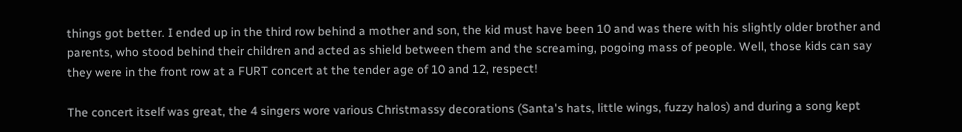things got better. I ended up in the third row behind a mother and son, the kid must have been 10 and was there with his slightly older brother and parents, who stood behind their children and acted as shield between them and the screaming, pogoing mass of people. Well, those kids can say they were in the front row at a FURT concert at the tender age of 10 and 12, respect!

The concert itself was great, the 4 singers wore various Christmassy decorations (Santa's hats, little wings, fuzzy halos) and during a song kept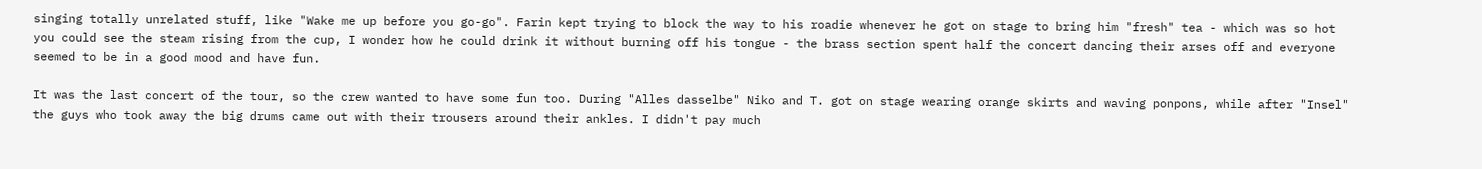singing totally unrelated stuff, like "Wake me up before you go-go". Farin kept trying to block the way to his roadie whenever he got on stage to bring him "fresh" tea - which was so hot you could see the steam rising from the cup, I wonder how he could drink it without burning off his tongue - the brass section spent half the concert dancing their arses off and everyone seemed to be in a good mood and have fun.

It was the last concert of the tour, so the crew wanted to have some fun too. During "Alles dasselbe" Niko and T. got on stage wearing orange skirts and waving ponpons, while after "Insel" the guys who took away the big drums came out with their trousers around their ankles. I didn't pay much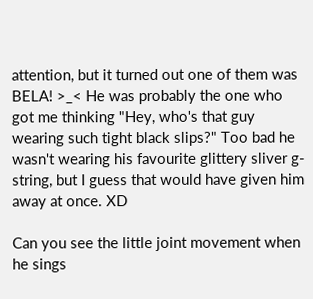attention, but it turned out one of them was BELA! >_< He was probably the one who got me thinking "Hey, who's that guy wearing such tight black slips?" Too bad he wasn't wearing his favourite glittery sliver g-string, but I guess that would have given him away at once. XD

Can you see the little joint movement when he sings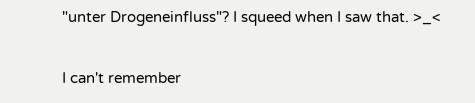"unter Drogeneinfluss"? I squeed when I saw that. >_<

I can't remember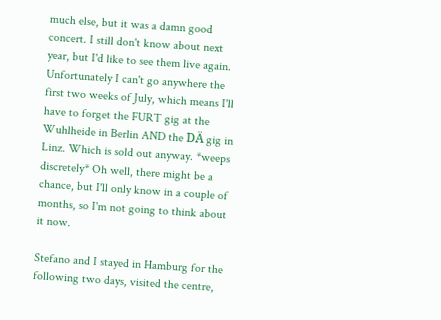much else, but it was a damn good concert. I still don't know about next year, but I'd like to see them live again. Unfortunately I can't go anywhere the first two weeks of July, which means I'll have to forget the FURT gig at the Wuhlheide in Berlin AND the DÄ gig in Linz. Which is sold out anyway. *weeps discretely* Oh well, there might be a chance, but I'll only know in a couple of months, so I'm not going to think about it now.

Stefano and I stayed in Hamburg for the following two days, visited the centre,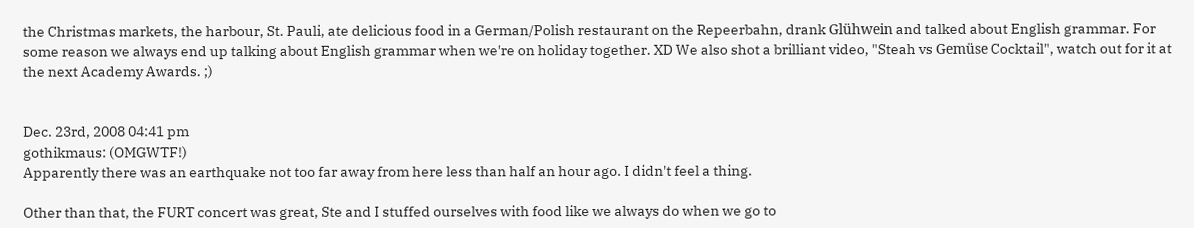the Christmas markets, the harbour, St. Pauli, ate delicious food in a German/Polish restaurant on the Repeerbahn, drank Glühwein and talked about English grammar. For some reason we always end up talking about English grammar when we're on holiday together. XD We also shot a brilliant video, "Steah vs Gemüse Cocktail", watch out for it at the next Academy Awards. ;)


Dec. 23rd, 2008 04:41 pm
gothikmaus: (OMGWTF!)
Apparently there was an earthquake not too far away from here less than half an hour ago. I didn't feel a thing.

Other than that, the FURT concert was great, Ste and I stuffed ourselves with food like we always do when we go to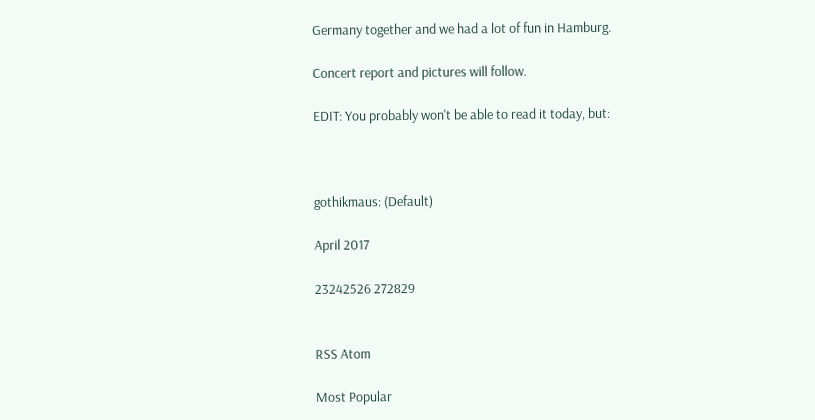Germany together and we had a lot of fun in Hamburg.

Concert report and pictures will follow.

EDIT: You probably won't be able to read it today, but:



gothikmaus: (Default)

April 2017

23242526 272829


RSS Atom

Most Popular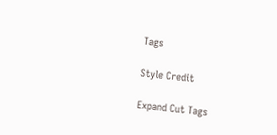Tags

Style Credit

Expand Cut Tags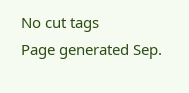No cut tags
Page generated Sep.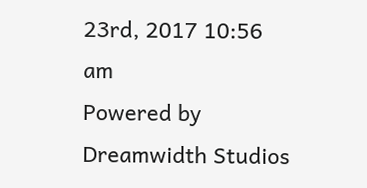23rd, 2017 10:56 am
Powered by Dreamwidth Studios